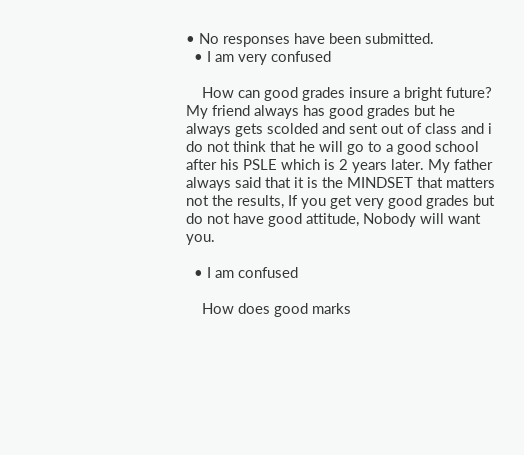• No responses have been submitted.
  • I am very confused

    How can good grades insure a bright future? My friend always has good grades but he always gets scolded and sent out of class and i do not think that he will go to a good school after his PSLE which is 2 years later. My father always said that it is the MINDSET that matters not the results, If you get very good grades but do not have good attitude, Nobody will want you.

  • I am confused

    How does good marks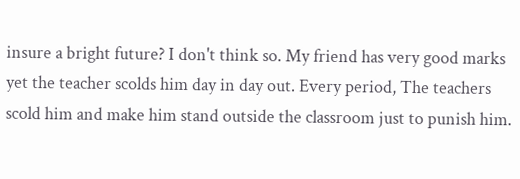insure a bright future? I don't think so. My friend has very good marks yet the teacher scolds him day in day out. Every period, The teachers scold him and make him stand outside the classroom just to punish him.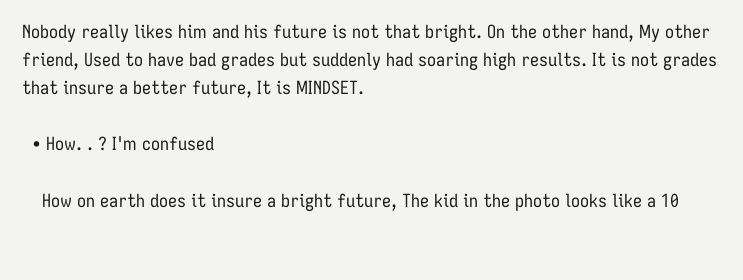Nobody really likes him and his future is not that bright. On the other hand, My other friend, Used to have bad grades but suddenly had soaring high results. It is not grades that insure a better future, It is MINDSET.

  • How. . ? I'm confused

    How on earth does it insure a bright future, The kid in the photo looks like a 10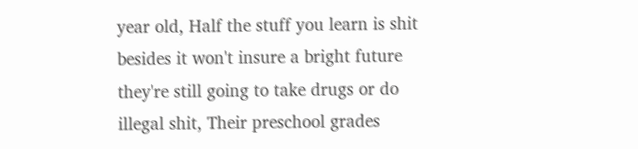year old, Half the stuff you learn is shit besides it won't insure a bright future they're still going to take drugs or do illegal shit, Their preschool grades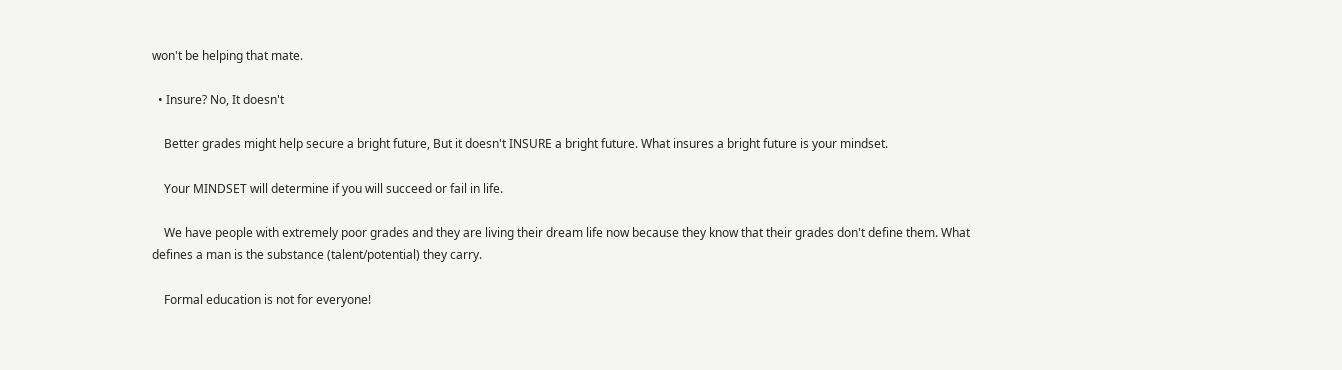won't be helping that mate.

  • Insure? No, It doesn't

    Better grades might help secure a bright future, But it doesn't INSURE a bright future. What insures a bright future is your mindset.

    Your MINDSET will determine if you will succeed or fail in life.

    We have people with extremely poor grades and they are living their dream life now because they know that their grades don't define them. What defines a man is the substance (talent/potential) they carry.

    Formal education is not for everyone!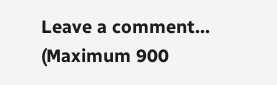Leave a comment...
(Maximum 900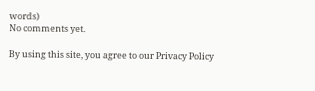words)
No comments yet.

By using this site, you agree to our Privacy Policy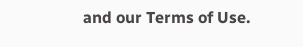and our Terms of Use.